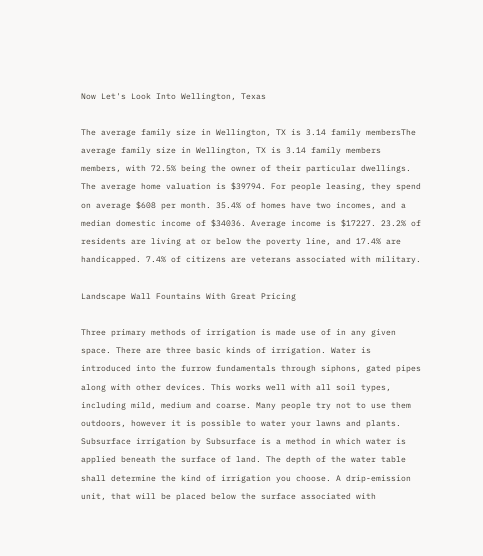Now Let's Look Into Wellington, Texas

The average family size in Wellington, TX is 3.14 family membersThe average family size in Wellington, TX is 3.14 family members members, with 72.5% being the owner of their particular dwellings. The average home valuation is $39794. For people leasing, they spend on average $608 per month. 35.4% of homes have two incomes, and a median domestic income of $34036. Average income is $17227. 23.2% of residents are living at or below the poverty line, and 17.4% are handicapped. 7.4% of citizens are veterans associated with military.

Landscape Wall Fountains With Great Pricing

Three primary methods of irrigation is made use of in any given space. There are three basic kinds of irrigation. Water is introduced into the furrow fundamentals through siphons, gated pipes along with other devices. This works well with all soil types, including mild, medium and coarse. Many people try not to use them outdoors, however it is possible to water your lawns and plants. Subsurface irrigation by Subsurface is a method in which water is applied beneath the surface of land. The depth of the water table shall determine the kind of irrigation you choose. A drip-emission unit, that will be placed below the surface associated with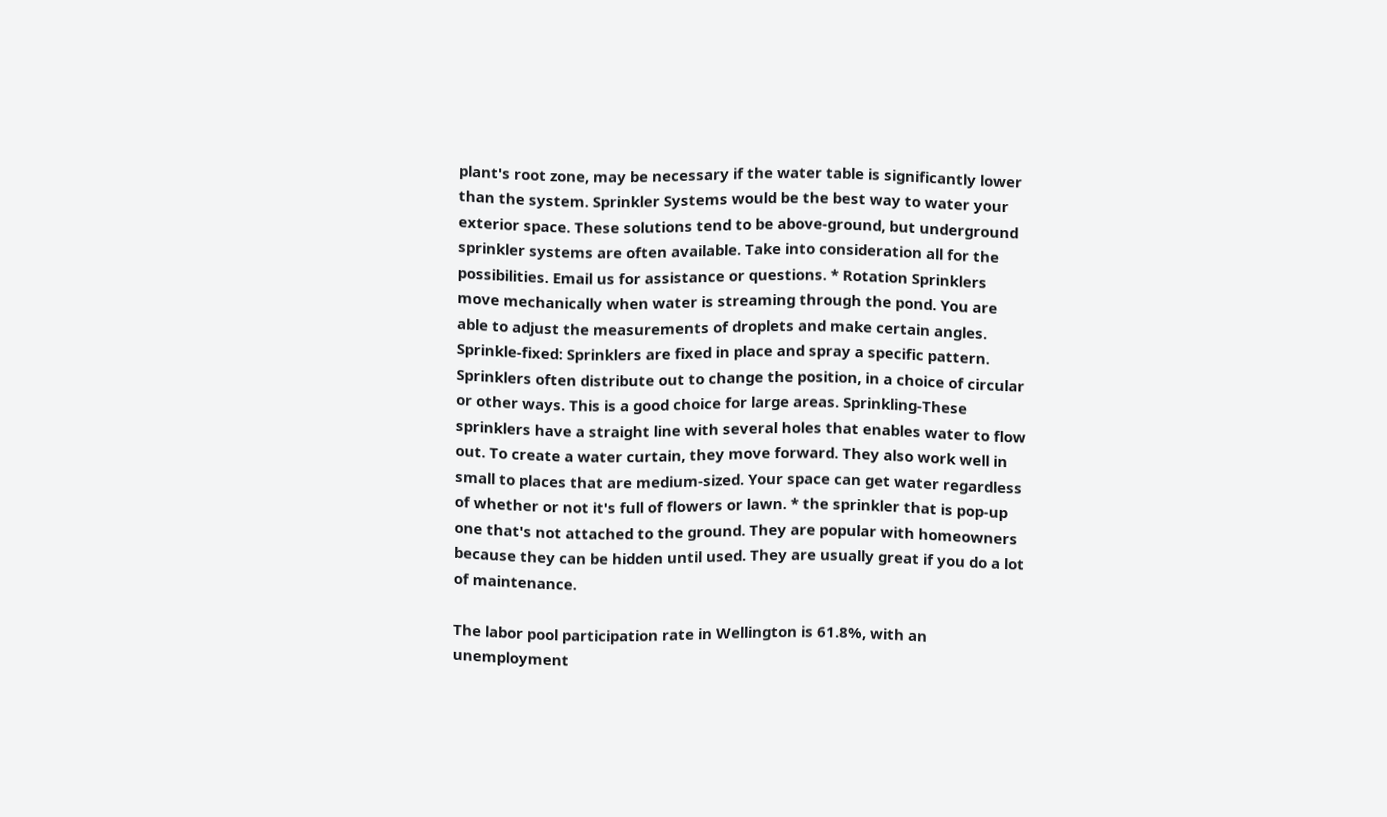plant's root zone, may be necessary if the water table is significantly lower than the system. Sprinkler Systems would be the best way to water your exterior space. These solutions tend to be above-ground, but underground sprinkler systems are often available. Take into consideration all for the possibilities. Email us for assistance or questions. * Rotation Sprinklers move mechanically when water is streaming through the pond. You are able to adjust the measurements of droplets and make certain angles. Sprinkle-fixed: Sprinklers are fixed in place and spray a specific pattern. Sprinklers often distribute out to change the position, in a choice of circular or other ways. This is a good choice for large areas. Sprinkling-These sprinklers have a straight line with several holes that enables water to flow out. To create a water curtain, they move forward. They also work well in small to places that are medium-sized. Your space can get water regardless of whether or not it's full of flowers or lawn. * the sprinkler that is pop-up one that's not attached to the ground. They are popular with homeowners because they can be hidden until used. They are usually great if you do a lot of maintenance.

The labor pool participation rate in Wellington is 61.8%, with an unemployment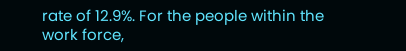rate of 12.9%. For the people within the work force,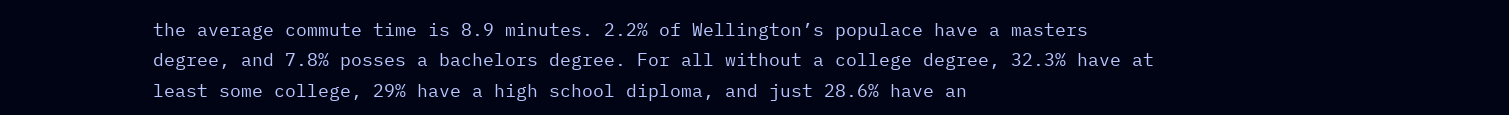the average commute time is 8.9 minutes. 2.2% of Wellington’s populace have a masters degree, and 7.8% posses a bachelors degree. For all without a college degree, 32.3% have at least some college, 29% have a high school diploma, and just 28.6% have an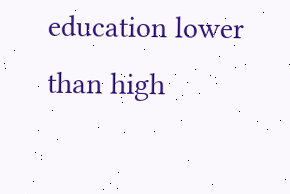education lower than high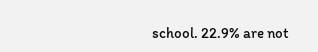school. 22.9% are not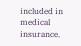included in medical insurance.